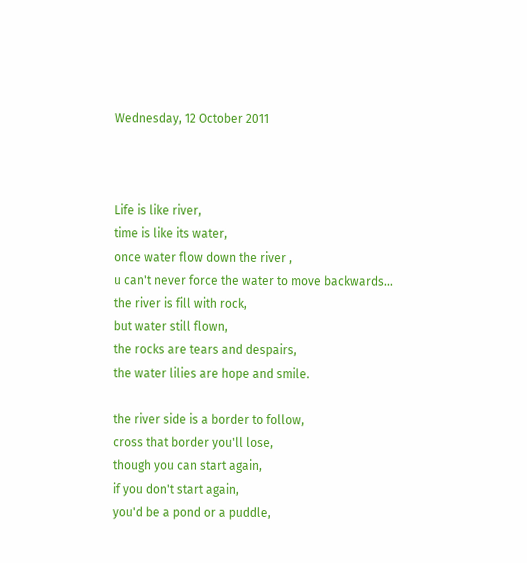Wednesday, 12 October 2011



Life is like river,
time is like its water,
once water flow down the river ,
u can't never force the water to move backwards...
the river is fill with rock,
but water still flown,
the rocks are tears and despairs,
the water lilies are hope and smile.

the river side is a border to follow,
cross that border you'll lose,
though you can start again,
if you don't start again,
you'd be a pond or a puddle,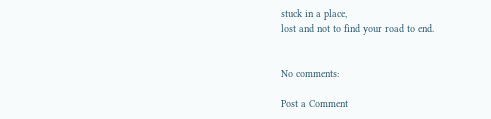stuck in a place,
lost and not to find your road to end.


No comments:

Post a Comment